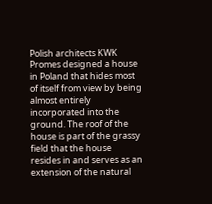Polish architects KWK Promes designed a house in Poland that hides most of itself from view by being almost entirely incorporated into the ground. The roof of the house is part of the grassy field that the house resides in and serves as an extension of the natural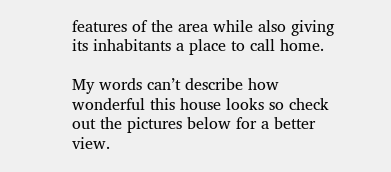features of the area while also giving its inhabitants a place to call home.

My words can’t describe how wonderful this house looks so check out the pictures below for a better view.